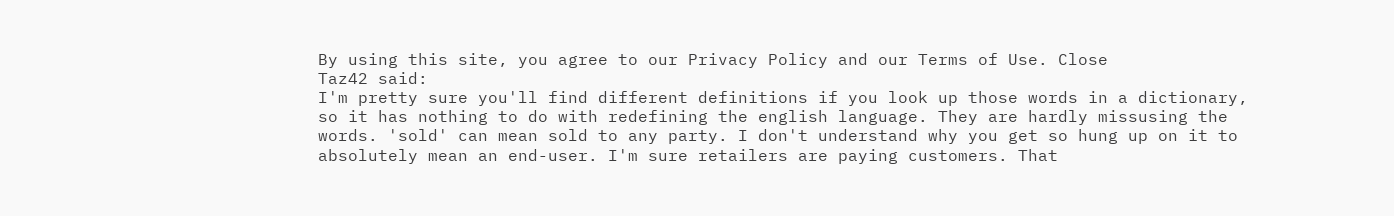By using this site, you agree to our Privacy Policy and our Terms of Use. Close
Taz42 said:
I'm pretty sure you'll find different definitions if you look up those words in a dictionary, so it has nothing to do with redefining the english language. They are hardly missusing the words. 'sold' can mean sold to any party. I don't understand why you get so hung up on it to absolutely mean an end-user. I'm sure retailers are paying customers. That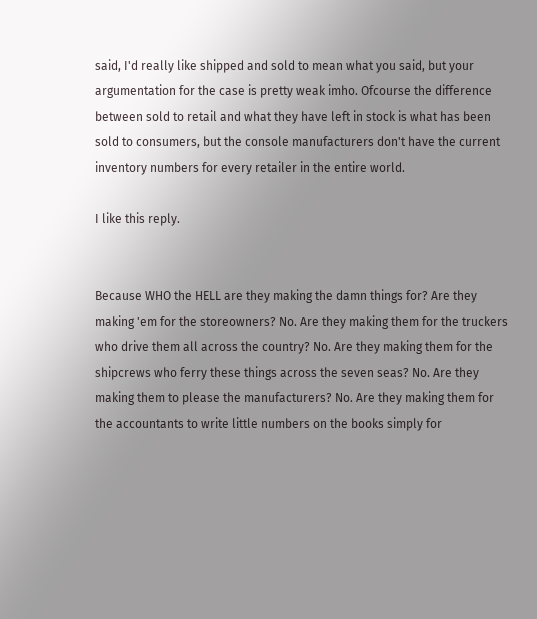said, I'd really like shipped and sold to mean what you said, but your argumentation for the case is pretty weak imho. Ofcourse the difference between sold to retail and what they have left in stock is what has been sold to consumers, but the console manufacturers don't have the current inventory numbers for every retailer in the entire world.

I like this reply.


Because WHO the HELL are they making the damn things for? Are they making 'em for the storeowners? No. Are they making them for the truckers who drive them all across the country? No. Are they making them for the shipcrews who ferry these things across the seven seas? No. Are they making them to please the manufacturers? No. Are they making them for the accountants to write little numbers on the books simply for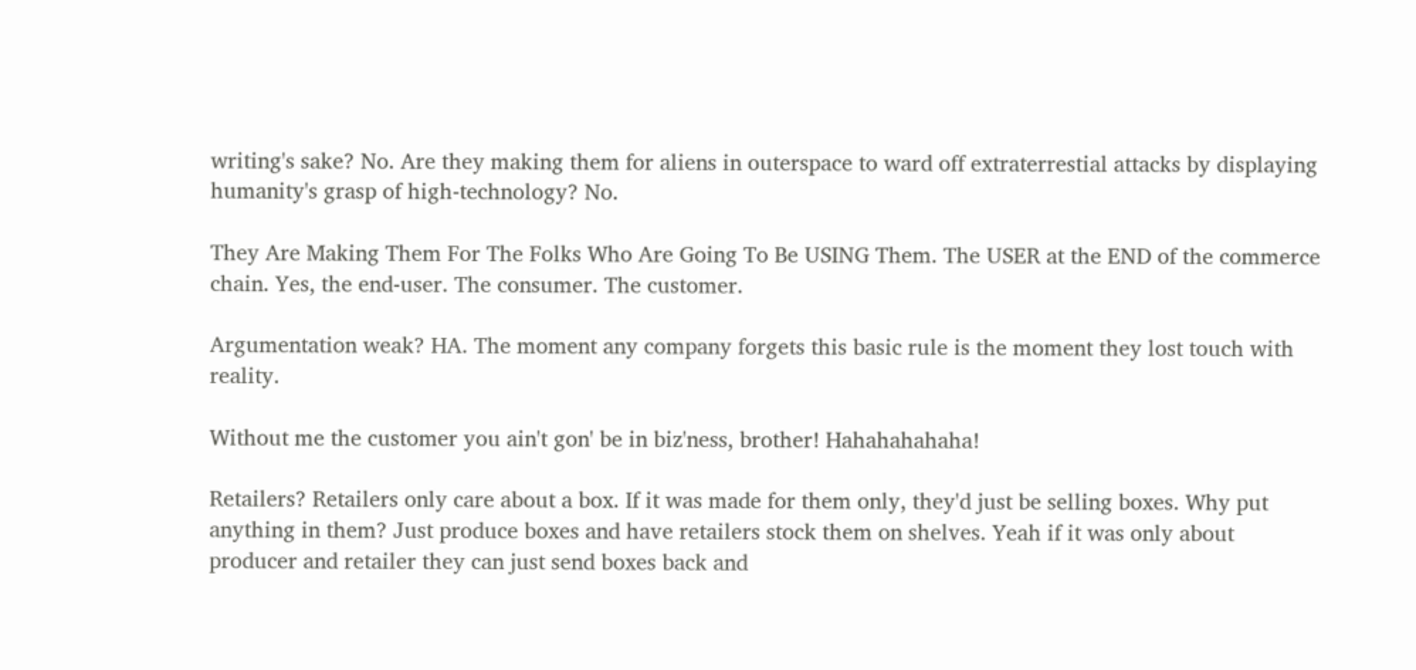writing's sake? No. Are they making them for aliens in outerspace to ward off extraterrestial attacks by displaying humanity's grasp of high-technology? No.

They Are Making Them For The Folks Who Are Going To Be USING Them. The USER at the END of the commerce chain. Yes, the end-user. The consumer. The customer.

Argumentation weak? HA. The moment any company forgets this basic rule is the moment they lost touch with reality.

Without me the customer you ain't gon' be in biz'ness, brother! Hahahahahaha!

Retailers? Retailers only care about a box. If it was made for them only, they'd just be selling boxes. Why put anything in them? Just produce boxes and have retailers stock them on shelves. Yeah if it was only about producer and retailer they can just send boxes back and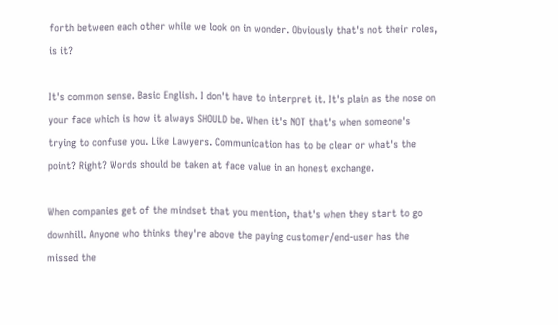forth between each other while we look on in wonder. Obviously that's not their roles, is it?

It's common sense. Basic English. I don't have to interpret it. It's plain as the nose on your face which is how it always SHOULD be. When it's NOT that's when someone's trying to confuse you. Like Lawyers. Communication has to be clear or what's the point? Right? Words should be taken at face value in an honest exchange.

When companies get of the mindset that you mention, that's when they start to go downhill. Anyone who thinks they're above the paying customer/end-user has the missed the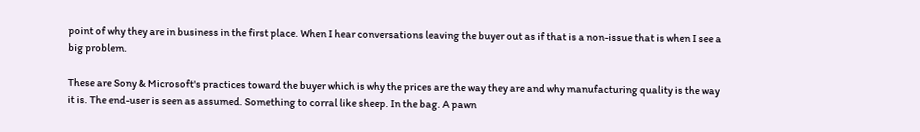point of why they are in business in the first place. When I hear conversations leaving the buyer out as if that is a non-issue that is when I see a big problem.

These are Sony & Microsoft's practices toward the buyer which is why the prices are the way they are and why manufacturing quality is the way it is. The end-user is seen as assumed. Something to corral like sheep. In the bag. A pawn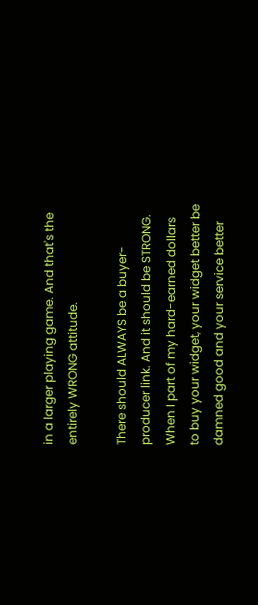in a larger playing game. And that's the entirely WRONG attitude.

There should ALWAYS be a buyer-producer link. And it should be STRONG. When I part of my hard-earned dollars to buy your widget, your widget better be damned good and your service better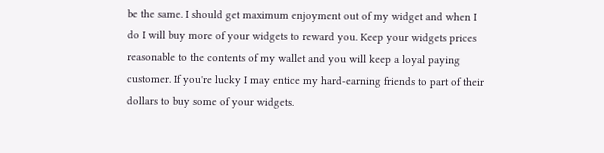be the same. I should get maximum enjoyment out of my widget and when I do I will buy more of your widgets to reward you. Keep your widgets prices reasonable to the contents of my wallet and you will keep a loyal paying customer. If you're lucky I may entice my hard-earning friends to part of their dollars to buy some of your widgets.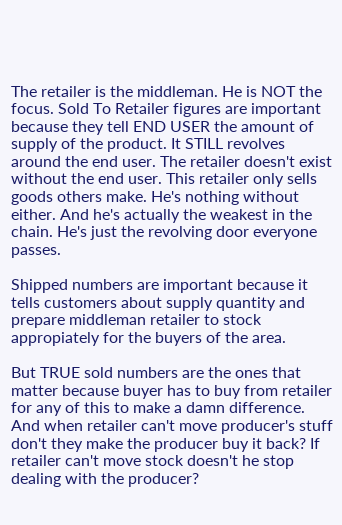The retailer is the middleman. He is NOT the focus. Sold To Retailer figures are important because they tell END USER the amount of supply of the product. It STILL revolves around the end user. The retailer doesn't exist without the end user. This retailer only sells goods others make. He's nothing without either. And he's actually the weakest in the chain. He's just the revolving door everyone passes.

Shipped numbers are important because it tells customers about supply quantity and prepare middleman retailer to stock appropiately for the buyers of the area.

But TRUE sold numbers are the ones that matter because buyer has to buy from retailer for any of this to make a damn difference. And when retailer can't move producer's stuff don't they make the producer buy it back? If retailer can't move stock doesn't he stop dealing with the producer?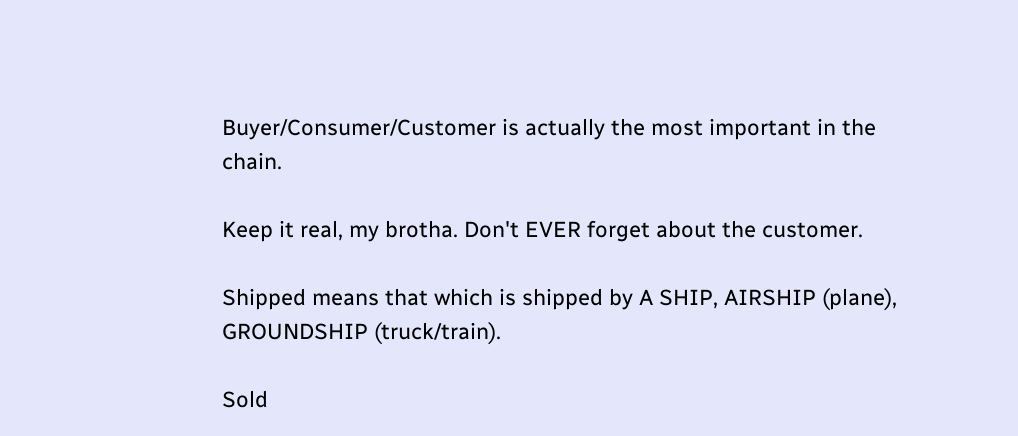Buyer/Consumer/Customer is actually the most important in the chain.

Keep it real, my brotha. Don't EVER forget about the customer.

Shipped means that which is shipped by A SHIP, AIRSHIP (plane), GROUNDSHIP (truck/train).

Sold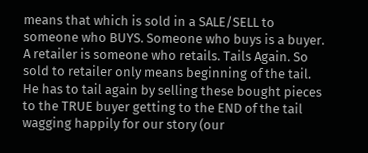means that which is sold in a SALE/SELL to someone who BUYS. Someone who buys is a buyer. A retailer is someone who retails. Tails Again. So sold to retailer only means beginning of the tail. He has to tail again by selling these bought pieces to the TRUE buyer getting to the END of the tail wagging happily for our story (our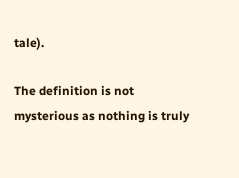tale).

The definition is not mysterious as nothing is truly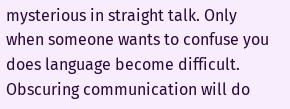mysterious in straight talk. Only when someone wants to confuse you does language become difficult. Obscuring communication will do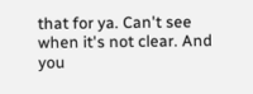that for ya. Can't see when it's not clear. And you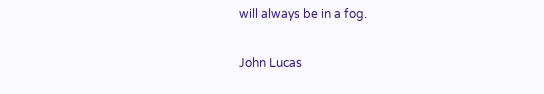will always be in a fog.

John Lucas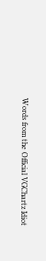Words from the Official VGChartz Idiot